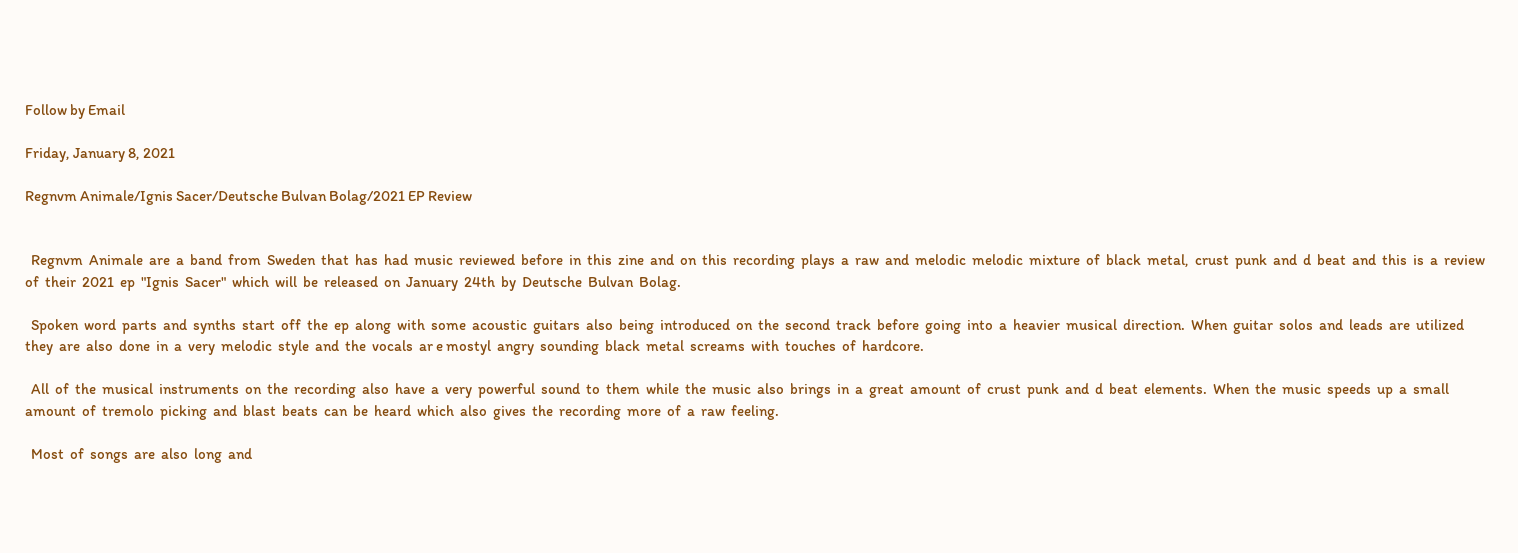Follow by Email

Friday, January 8, 2021

Regnvm Animale/Ignis Sacer/Deutsche Bulvan Bolag/2021 EP Review


  Regnvm  Animale  are  a  band  from  Sweden  that  has  had  music  reviewed  before  in  this  zine  and  on  this  recording  plays  a  raw  and  melodic  melodic  mixture  of  black  metal,  crust  punk  and  d  beat  and  this  is  a  review  of  their  2021  ep  "Ignis  Sacer"  which  will  be  released  on  January  24th  by  Deutsche  Bulvan  Bolag.

  Spoken  word  parts  and  synths  start  off  the  ep  along  with  some  acoustic  guitars  also  being  introduced  on  the  second  track  before  going  into  a  heavier  musical  direction.  When  guitar  solos  and  leads  are  utilized  they  are  also  done  in  a  very  melodic  style  and  the  vocals  ar e mostyl  angry  sounding  black  metal  screams  with  touches  of  hardcore.

  All  of  the  musical  instruments  on  the  recording  also  have  a  very  powerful  sound  to  them  while  the  music  also  brings  in  a  great  amount  of  crust  punk  and  d  beat  elements.  When  the  music  speeds  up  a  small  amount  of  tremolo  picking  and  blast  beats  can  be  heard  which  also  gives  the  recording  more  of  a  raw  feeling.

  Most  of  songs  are  also  long  and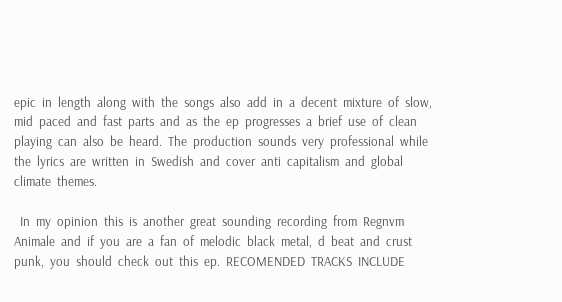epic  in  length  along  with  the  songs  also  add  in  a  decent  mixture  of  slow,  mid  paced  and  fast  parts  and  as  the  ep  progresses  a  brief  use  of  clean  playing  can  also  be  heard.  The  production  sounds  very  professional  while  the  lyrics  are  written  in  Swedish  and  cover  anti  capitalism  and  global  climate  themes.

  In  my  opinion  this  is  another  great  sounding  recording  from  Regnvm  Animale  and  if  you  are  a  fan  of  melodic  black  metal,  d  beat  and  crust  punk,  you  should  check  out  this  ep.  RECOMENDED  TRACKS  INCLUDE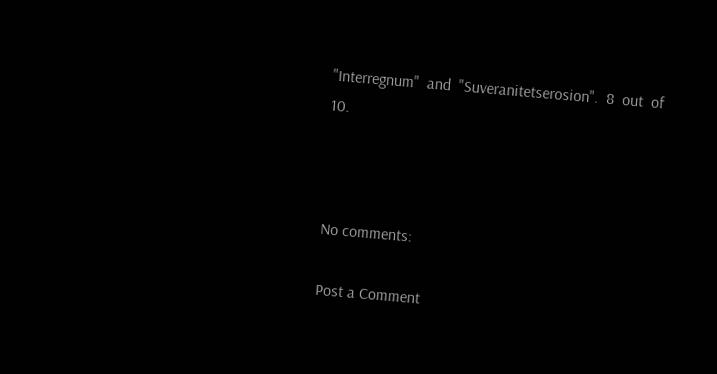"Interregnum"  and  "Suveranitetserosion".  8  out  of  10.



No comments:

Post a Comment